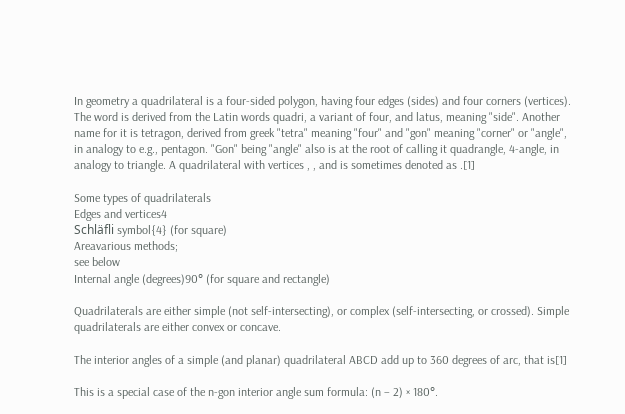In geometry a quadrilateral is a four-sided polygon, having four edges (sides) and four corners (vertices). The word is derived from the Latin words quadri, a variant of four, and latus, meaning "side". Another name for it is tetragon, derived from greek "tetra" meaning "four" and "gon" meaning "corner" or "angle", in analogy to e.g., pentagon. "Gon" being "angle" also is at the root of calling it quadrangle, 4-angle, in analogy to triangle. A quadrilateral with vertices , , and is sometimes denoted as .[1]

Some types of quadrilaterals
Edges and vertices4
Schläfli symbol{4} (for square)
Areavarious methods;
see below
Internal angle (degrees)90° (for square and rectangle)

Quadrilaterals are either simple (not self-intersecting), or complex (self-intersecting, or crossed). Simple quadrilaterals are either convex or concave.

The interior angles of a simple (and planar) quadrilateral ABCD add up to 360 degrees of arc, that is[1]

This is a special case of the n-gon interior angle sum formula: (n − 2) × 180°.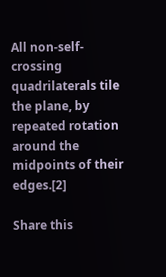All non-self-crossing quadrilaterals tile the plane, by repeated rotation around the midpoints of their edges.[2]

Share this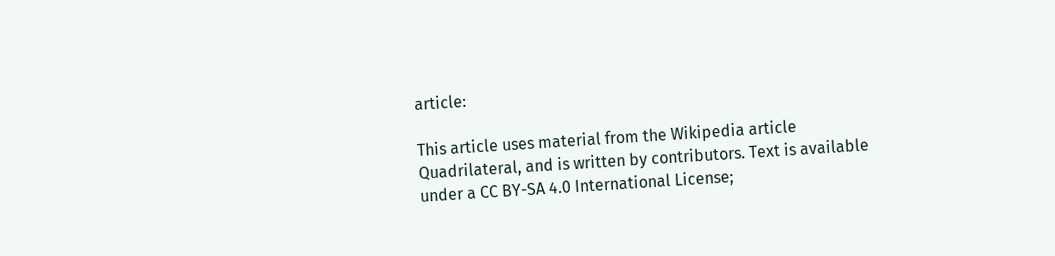article:

This article uses material from the Wikipedia article Quadrilateral, and is written by contributors. Text is available under a CC BY-SA 4.0 International License;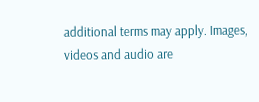additional terms may apply. Images, videos and audio are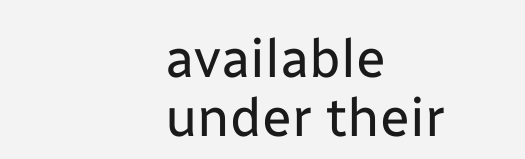available under their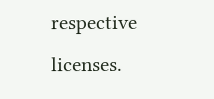respective licenses.